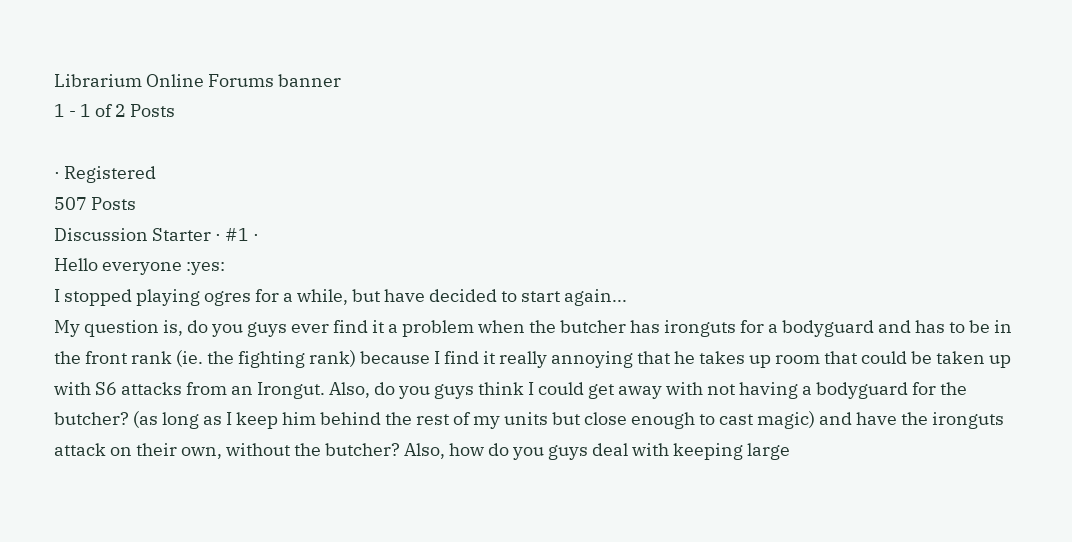Librarium Online Forums banner
1 - 1 of 2 Posts

· Registered
507 Posts
Discussion Starter · #1 ·
Hello everyone :yes:
I stopped playing ogres for a while, but have decided to start again...
My question is, do you guys ever find it a problem when the butcher has ironguts for a bodyguard and has to be in the front rank (ie. the fighting rank) because I find it really annoying that he takes up room that could be taken up with S6 attacks from an Irongut. Also, do you guys think I could get away with not having a bodyguard for the butcher? (as long as I keep him behind the rest of my units but close enough to cast magic) and have the ironguts attack on their own, without the butcher? Also, how do you guys deal with keeping large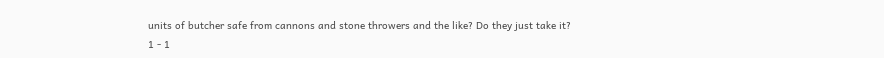units of butcher safe from cannons and stone throwers and the like? Do they just take it?
1 - 1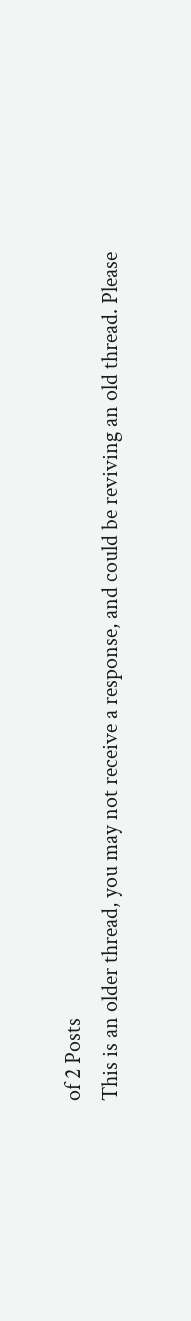of 2 Posts
This is an older thread, you may not receive a response, and could be reviving an old thread. Please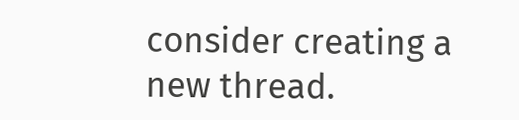consider creating a new thread.